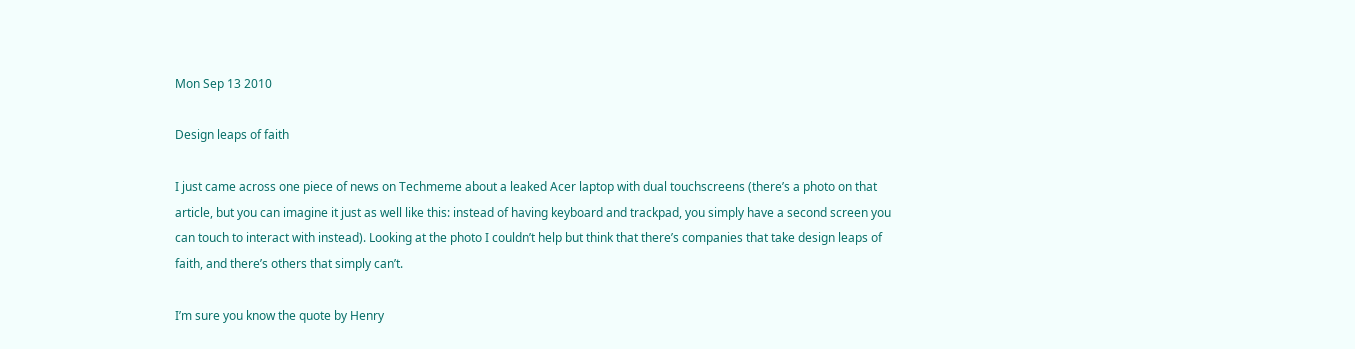Mon Sep 13 2010

Design leaps of faith

I just came across one piece of news on Techmeme about a leaked Acer laptop with dual touchscreens (there’s a photo on that article, but you can imagine it just as well like this: instead of having keyboard and trackpad, you simply have a second screen you can touch to interact with instead). Looking at the photo I couldn’t help but think that there’s companies that take design leaps of faith, and there’s others that simply can’t.

I’m sure you know the quote by Henry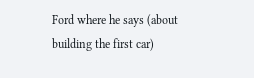Ford where he says (about building the first car)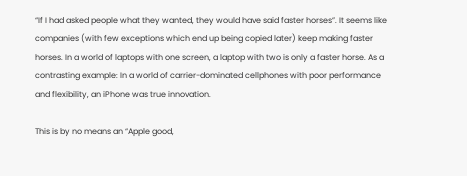“If I had asked people what they wanted, they would have said faster horses”. It seems like companies (with few exceptions which end up being copied later) keep making faster horses. In a world of laptops with one screen, a laptop with two is only a faster horse. As a contrasting example: In a world of carrier-dominated cellphones with poor performance and flexibility, an iPhone was true innovation.

This is by no means an “Apple good,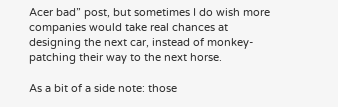Acer bad” post, but sometimes I do wish more companies would take real chances at designing the next car, instead of monkey-patching their way to the next horse.

As a bit of a side note: those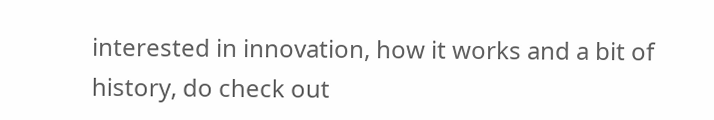interested in innovation, how it works and a bit of history, do check out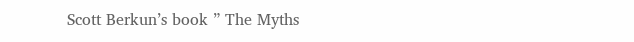Scott Berkun’s book ” The Myths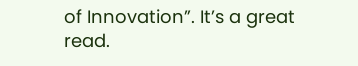of Innovation”. It’s a great read.